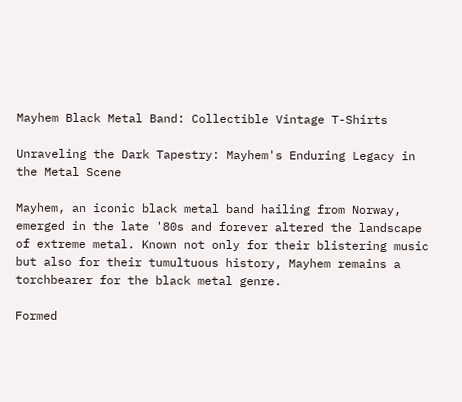Mayhem Black Metal Band: Collectible Vintage T-Shirts

Unraveling the Dark Tapestry: Mayhem's Enduring Legacy in the Metal Scene

Mayhem, an iconic black metal band hailing from Norway, emerged in the late '80s and forever altered the landscape of extreme metal. Known not only for their blistering music but also for their tumultuous history, Mayhem remains a torchbearer for the black metal genre.

Formed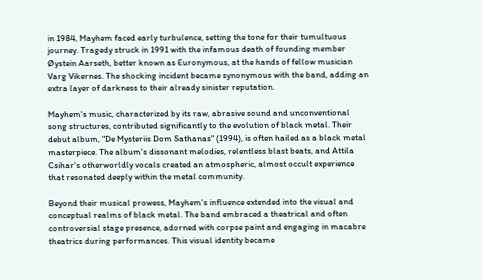in 1984, Mayhem faced early turbulence, setting the tone for their tumultuous journey. Tragedy struck in 1991 with the infamous death of founding member Øystein Aarseth, better known as Euronymous, at the hands of fellow musician Varg Vikernes. The shocking incident became synonymous with the band, adding an extra layer of darkness to their already sinister reputation.

Mayhem's music, characterized by its raw, abrasive sound and unconventional song structures, contributed significantly to the evolution of black metal. Their debut album, "De Mysteriis Dom Sathanas" (1994), is often hailed as a black metal masterpiece. The album's dissonant melodies, relentless blast beats, and Attila Csihar's otherworldly vocals created an atmospheric, almost occult experience that resonated deeply within the metal community.

Beyond their musical prowess, Mayhem's influence extended into the visual and conceptual realms of black metal. The band embraced a theatrical and often controversial stage presence, adorned with corpse paint and engaging in macabre theatrics during performances. This visual identity became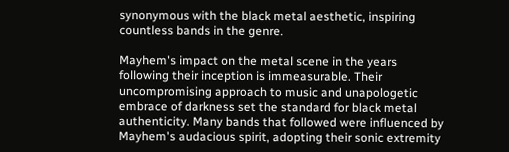synonymous with the black metal aesthetic, inspiring countless bands in the genre.

Mayhem's impact on the metal scene in the years following their inception is immeasurable. Their uncompromising approach to music and unapologetic embrace of darkness set the standard for black metal authenticity. Many bands that followed were influenced by Mayhem's audacious spirit, adopting their sonic extremity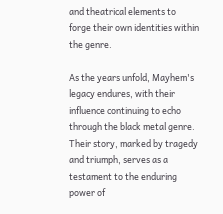and theatrical elements to forge their own identities within the genre.

As the years unfold, Mayhem's legacy endures, with their influence continuing to echo through the black metal genre. Their story, marked by tragedy and triumph, serves as a testament to the enduring power of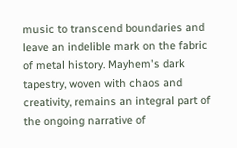music to transcend boundaries and leave an indelible mark on the fabric of metal history. Mayhem's dark tapestry, woven with chaos and creativity, remains an integral part of the ongoing narrative of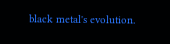black metal's evolution.